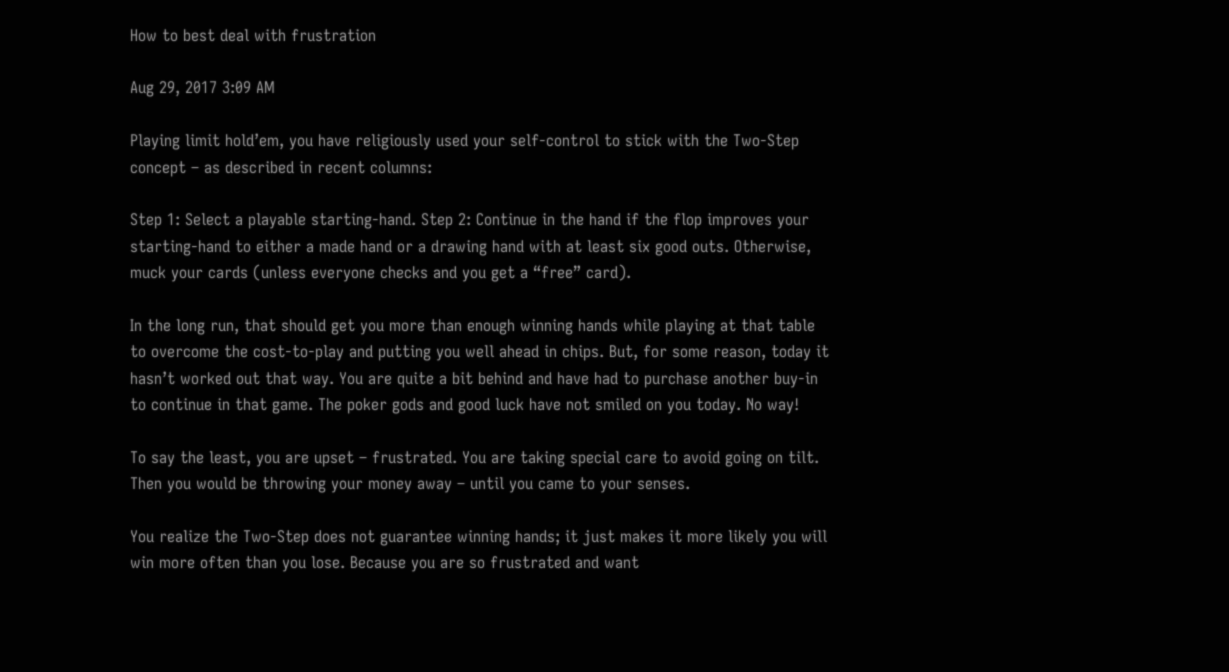How to best deal with frustration

Aug 29, 2017 3:09 AM

Playing limit hold’em, you have religiously used your self-control to stick with the Two-Step concept – as described in recent columns:

Step 1: Select a playable starting-hand. Step 2: Continue in the hand if the flop improves your starting-hand to either a made hand or a drawing hand with at least six good outs. Otherwise, muck your cards (unless everyone checks and you get a “free” card).

In the long run, that should get you more than enough winning hands while playing at that table to overcome the cost-to-play and putting you well ahead in chips. But, for some reason, today it hasn’t worked out that way. You are quite a bit behind and have had to purchase another buy-in to continue in that game. The poker gods and good luck have not smiled on you today. No way!

To say the least, you are upset – frustrated. You are taking special care to avoid going on tilt. Then you would be throwing your money away – until you came to your senses.

You realize the Two-Step does not guarantee winning hands; it just makes it more likely you will win more often than you lose. Because you are so frustrated and want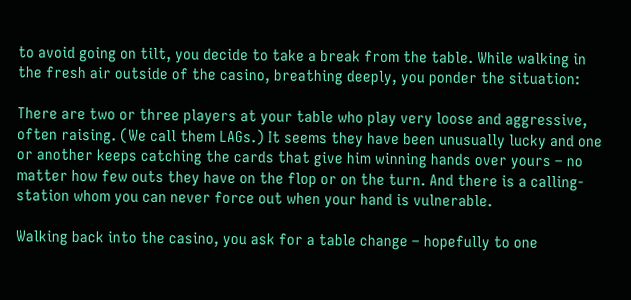to avoid going on tilt, you decide to take a break from the table. While walking in the fresh air outside of the casino, breathing deeply, you ponder the situation:

There are two or three players at your table who play very loose and aggressive, often raising. (We call them LAGs.) It seems they have been unusually lucky and one or another keeps catching the cards that give him winning hands over yours – no matter how few outs they have on the flop or on the turn. And there is a calling-station whom you can never force out when your hand is vulnerable.

Walking back into the casino, you ask for a table change – hopefully to one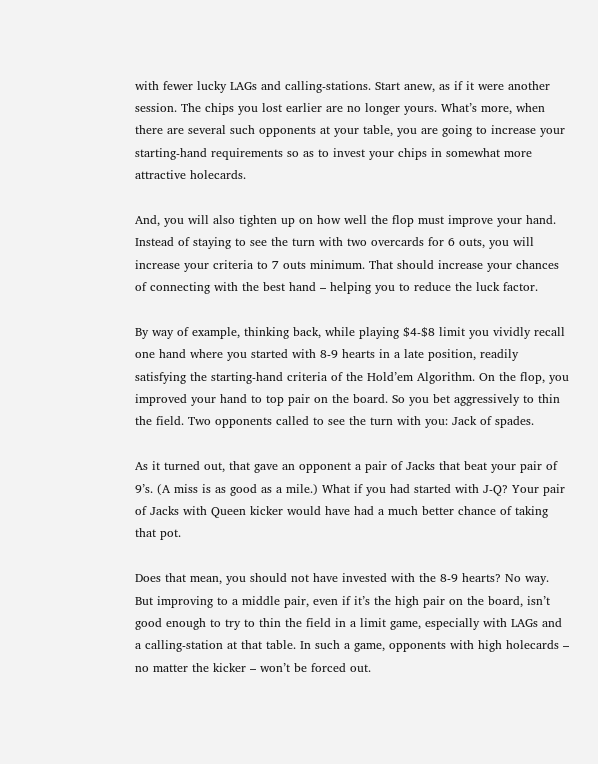with fewer lucky LAGs and calling-stations. Start anew, as if it were another session. The chips you lost earlier are no longer yours. What’s more, when there are several such opponents at your table, you are going to increase your starting-hand requirements so as to invest your chips in somewhat more attractive holecards.

And, you will also tighten up on how well the flop must improve your hand. Instead of staying to see the turn with two overcards for 6 outs, you will increase your criteria to 7 outs minimum. That should increase your chances of connecting with the best hand – helping you to reduce the luck factor.

By way of example, thinking back, while playing $4-$8 limit you vividly recall one hand where you started with 8-9 hearts in a late position, readily satisfying the starting-hand criteria of the Hold’em Algorithm. On the flop, you improved your hand to top pair on the board. So you bet aggressively to thin the field. Two opponents called to see the turn with you: Jack of spades.

As it turned out, that gave an opponent a pair of Jacks that beat your pair of 9’s. (A miss is as good as a mile.) What if you had started with J-Q? Your pair of Jacks with Queen kicker would have had a much better chance of taking that pot.

Does that mean, you should not have invested with the 8-9 hearts? No way. But improving to a middle pair, even if it’s the high pair on the board, isn’t good enough to try to thin the field in a limit game, especially with LAGs and a calling-station at that table. In such a game, opponents with high holecards – no matter the kicker – won’t be forced out.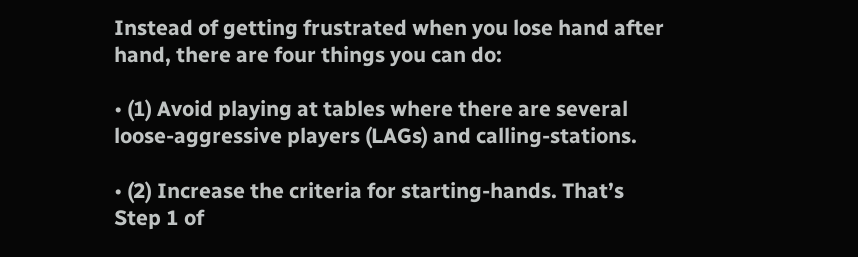Instead of getting frustrated when you lose hand after hand, there are four things you can do:

• (1) Avoid playing at tables where there are several loose-aggressive players (LAGs) and calling-stations.

• (2) Increase the criteria for starting-hands. That’s Step 1 of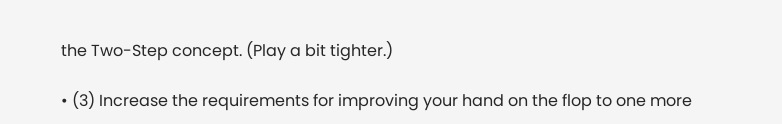the Two-Step concept. (Play a bit tighter.)

• (3) Increase the requirements for improving your hand on the flop to one more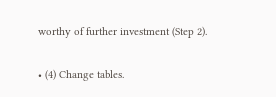worthy of further investment (Step 2).

• (4) Change tables.